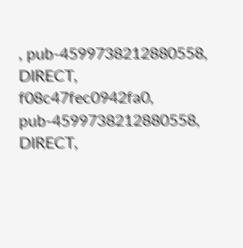, pub-4599738212880558, DIRECT, f08c47fec0942fa0, pub-4599738212880558, DIRECT,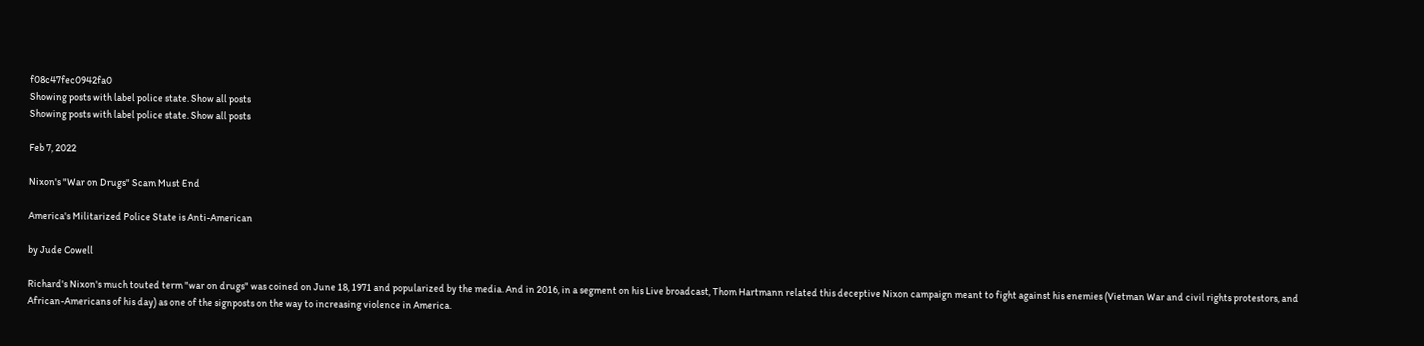f08c47fec0942fa0
Showing posts with label police state. Show all posts
Showing posts with label police state. Show all posts

Feb 7, 2022

Nixon's "War on Drugs" Scam Must End

America's Militarized Police State is Anti-American

by Jude Cowell

Richard's Nixon's much touted term "war on drugs" was coined on June 18, 1971 and popularized by the media. And in 2016, in a segment on his Live broadcast, Thom Hartmann related this deceptive Nixon campaign meant to fight against his enemies (Vietman War and civil rights protestors, and African-Americans of his day) as one of the signposts on the way to increasing violence in America.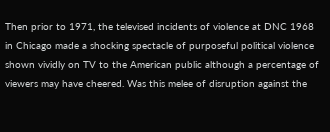Then prior to 1971, the televised incidents of violence at DNC 1968 in Chicago made a shocking spectacle of purposeful political violence shown vividly on TV to the American public although a percentage of viewers may have cheered. Was this melee of disruption against the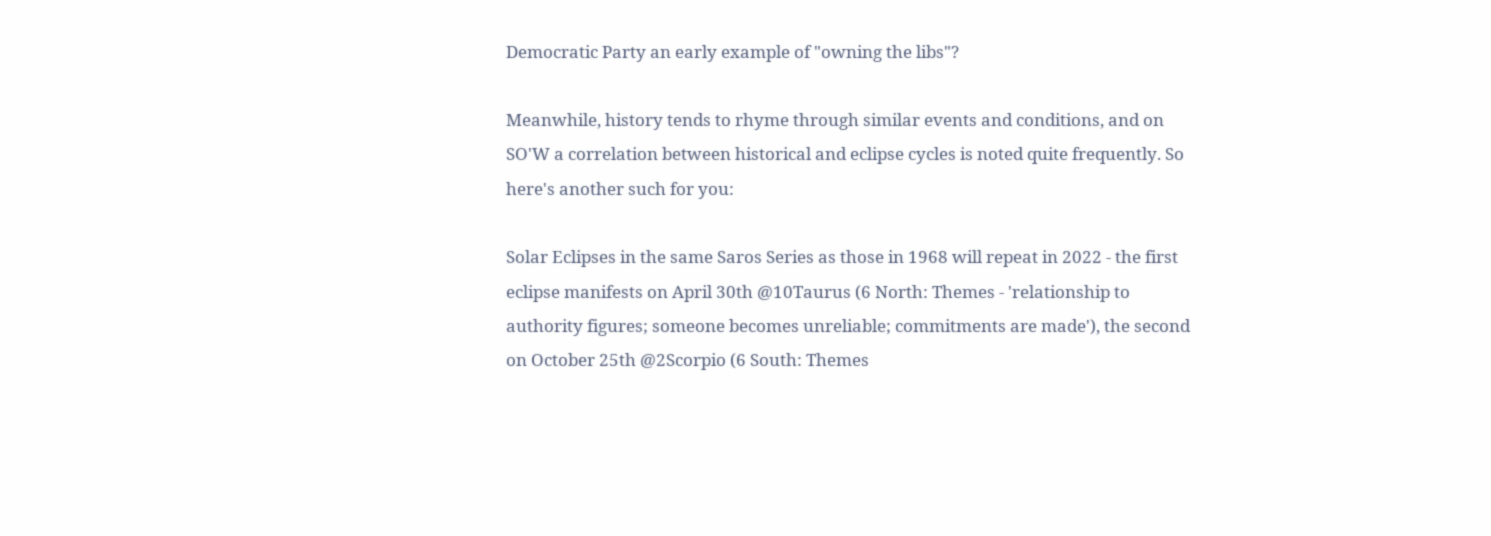Democratic Party an early example of "owning the libs"?

Meanwhile, history tends to rhyme through similar events and conditions, and on SO'W a correlation between historical and eclipse cycles is noted quite frequently. So here's another such for you:

Solar Eclipses in the same Saros Series as those in 1968 will repeat in 2022 - the first eclipse manifests on April 30th @10Taurus (6 North: Themes - 'relationship to authority figures; someone becomes unreliable; commitments are made'), the second on October 25th @2Scorpio (6 South: Themes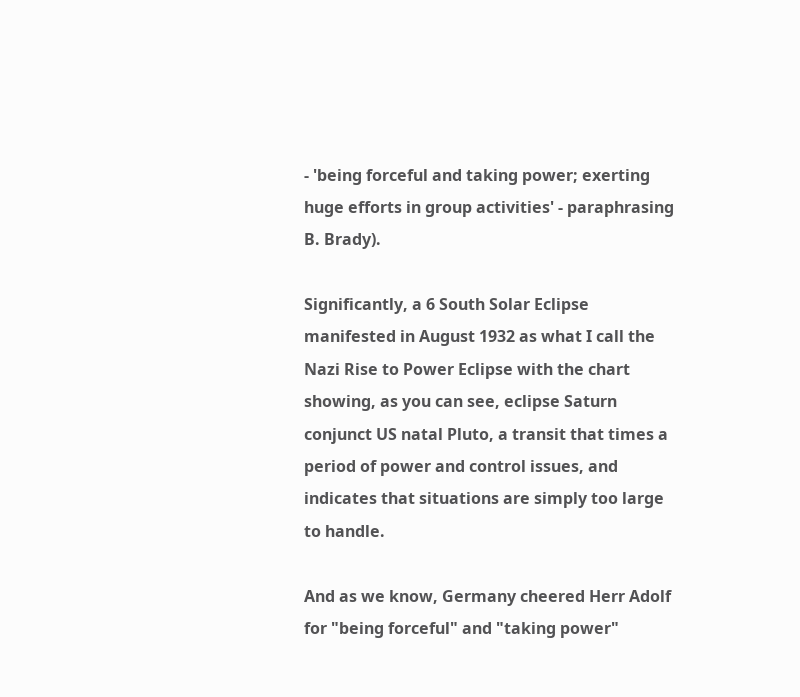- 'being forceful and taking power; exerting huge efforts in group activities' - paraphrasing B. Brady).

Significantly, a 6 South Solar Eclipse manifested in August 1932 as what I call the Nazi Rise to Power Eclipse with the chart showing, as you can see, eclipse Saturn conjunct US natal Pluto, a transit that times a period of power and control issues, and indicates that situations are simply too large to handle.

And as we know, Germany cheered Herr Adolf for "being forceful" and "taking power"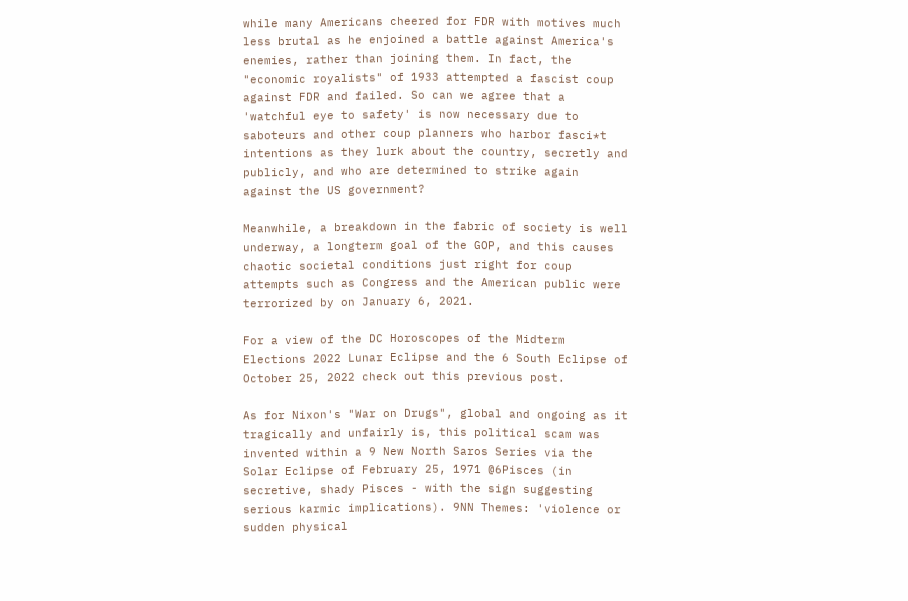while many Americans cheered for FDR with motives much less brutal as he enjoined a battle against America's enemies, rather than joining them. In fact, the "economic royalists" of 1933 attempted a fascist coup against FDR and failed. So can we agree that a 'watchful eye to safety' is now necessary due to saboteurs and other coup planners who harbor fasci*t intentions as they lurk about the country, secretly and publicly, and who are determined to strike again against the US government?

Meanwhile, a breakdown in the fabric of society is well underway, a longterm goal of the GOP, and this causes chaotic societal conditions just right for coup attempts such as Congress and the American public were terrorized by on January 6, 2021.

For a view of the DC Horoscopes of the Midterm Elections 2022 Lunar Eclipse and the 6 South Eclipse of October 25, 2022 check out this previous post.

As for Nixon's "War on Drugs", global and ongoing as it tragically and unfairly is, this political scam was invented within a 9 New North Saros Series via the Solar Eclipse of February 25, 1971 @6Pisces (in secretive, shady Pisces - with the sign suggesting serious karmic implications). 9NN Themes: 'violence or sudden physical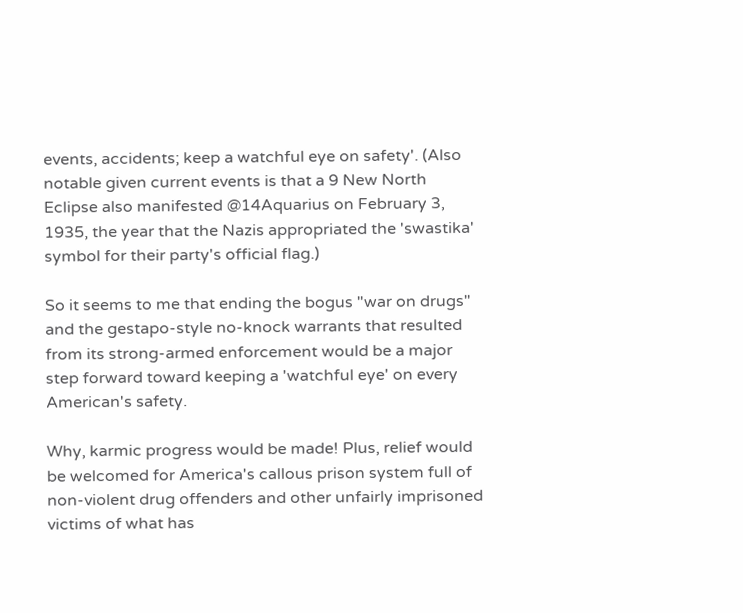events, accidents; keep a watchful eye on safety'. (Also notable given current events is that a 9 New North Eclipse also manifested @14Aquarius on February 3, 1935, the year that the Nazis appropriated the 'swastika' symbol for their party's official flag.)

So it seems to me that ending the bogus "war on drugs" and the gestapo-style no-knock warrants that resulted from its strong-armed enforcement would be a major step forward toward keeping a 'watchful eye' on every American's safety.

Why, karmic progress would be made! Plus, relief would be welcomed for America's callous prison system full of non-violent drug offenders and other unfairly imprisoned victims of what has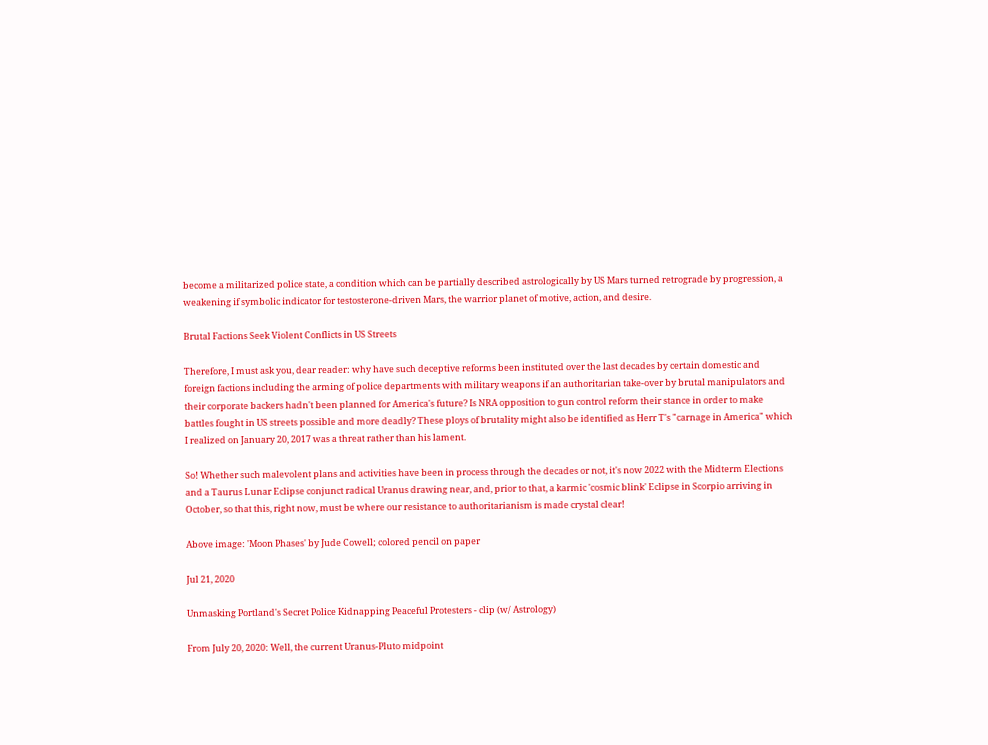become a militarized police state, a condition which can be partially described astrologically by US Mars turned retrograde by progression, a weakening if symbolic indicator for testosterone-driven Mars, the warrior planet of motive, action, and desire.

Brutal Factions Seek Violent Conflicts in US Streets

Therefore, I must ask you, dear reader: why have such deceptive reforms been instituted over the last decades by certain domestic and foreign factions including the arming of police departments with military weapons if an authoritarian take-over by brutal manipulators and their corporate backers hadn't been planned for America's future? Is NRA opposition to gun control reform their stance in order to make battles fought in US streets possible and more deadly? These ploys of brutality might also be identified as Herr T's "carnage in America" which I realized on January 20, 2017 was a threat rather than his lament.

So! Whether such malevolent plans and activities have been in process through the decades or not, it's now 2022 with the Midterm Elections and a Taurus Lunar Eclipse conjunct radical Uranus drawing near, and, prior to that, a karmic 'cosmic blink' Eclipse in Scorpio arriving in October, so that this, right now, must be where our resistance to authoritarianism is made crystal clear!

Above image: 'Moon Phases' by Jude Cowell; colored pencil on paper

Jul 21, 2020

Unmasking Portland's Secret Police Kidnapping Peaceful Protesters - clip (w/ Astrology)

From July 20, 2020: Well, the current Uranus-Pluto midpoint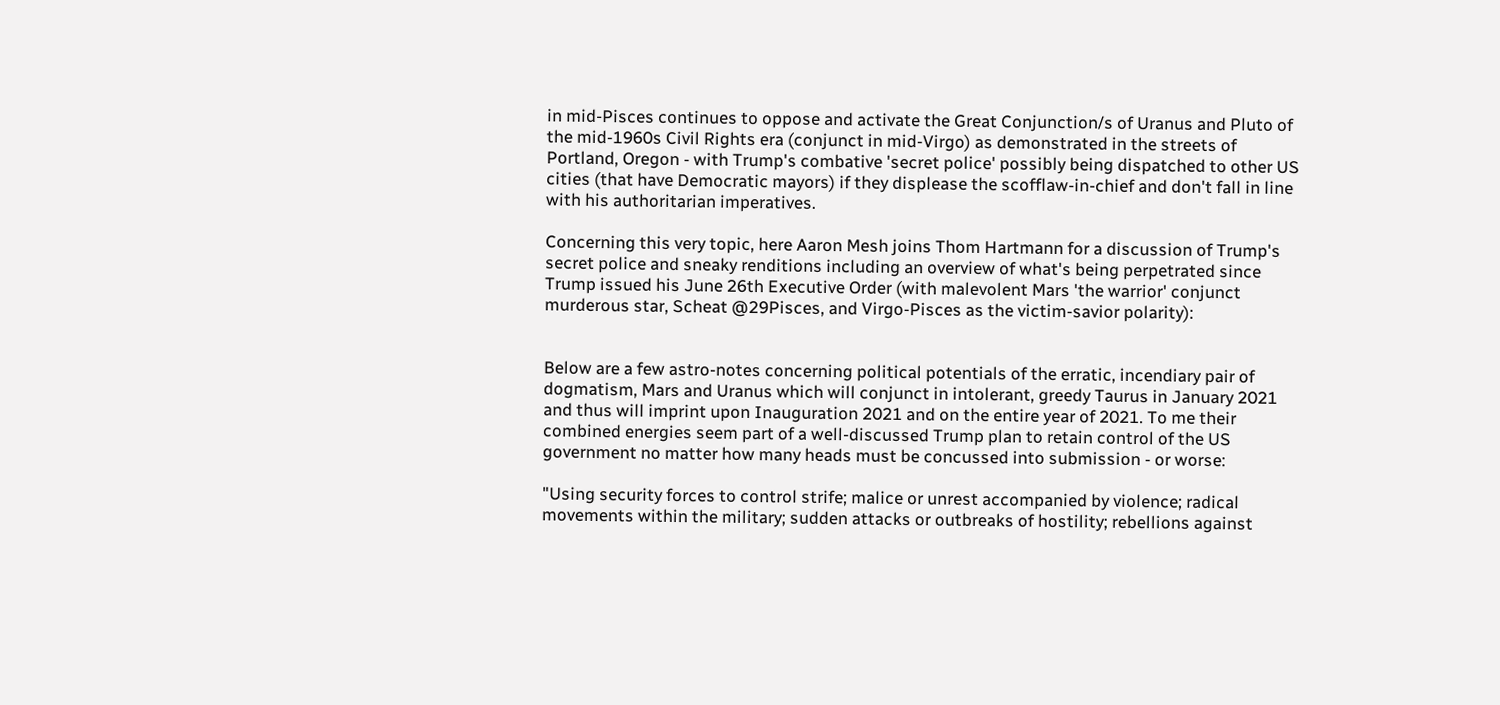in mid-Pisces continues to oppose and activate the Great Conjunction/s of Uranus and Pluto of the mid-1960s Civil Rights era (conjunct in mid-Virgo) as demonstrated in the streets of Portland, Oregon - with Trump's combative 'secret police' possibly being dispatched to other US cities (that have Democratic mayors) if they displease the scofflaw-in-chief and don't fall in line with his authoritarian imperatives.

Concerning this very topic, here Aaron Mesh joins Thom Hartmann for a discussion of Trump's secret police and sneaky renditions including an overview of what's being perpetrated since Trump issued his June 26th Executive Order (with malevolent Mars 'the warrior' conjunct murderous star, Scheat @29Pisces, and Virgo-Pisces as the victim-savior polarity):


Below are a few astro-notes concerning political potentials of the erratic, incendiary pair of dogmatism, Mars and Uranus which will conjunct in intolerant, greedy Taurus in January 2021 and thus will imprint upon Inauguration 2021 and on the entire year of 2021. To me their combined energies seem part of a well-discussed Trump plan to retain control of the US government no matter how many heads must be concussed into submission - or worse:

"Using security forces to control strife; malice or unrest accompanied by violence; radical movements within the military; sudden attacks or outbreaks of hostility; rebellions against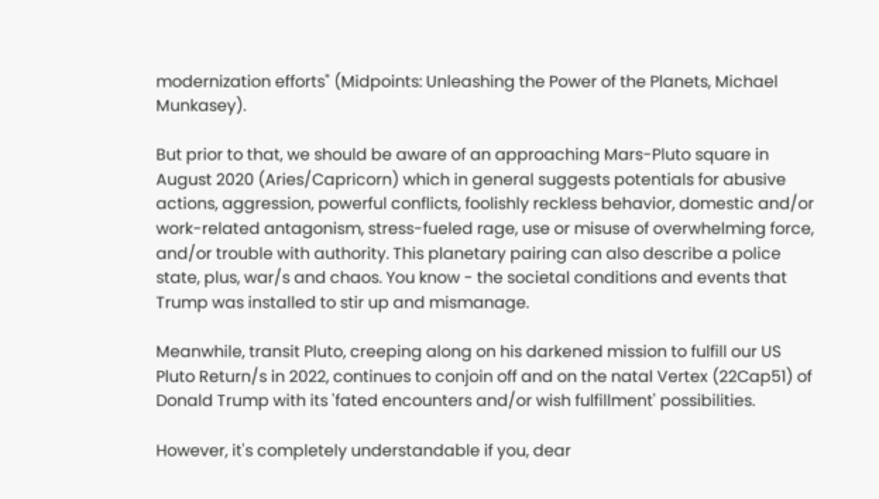modernization efforts" (Midpoints: Unleashing the Power of the Planets, Michael Munkasey).

But prior to that, we should be aware of an approaching Mars-Pluto square in August 2020 (Aries/Capricorn) which in general suggests potentials for abusive actions, aggression, powerful conflicts, foolishly reckless behavior, domestic and/or work-related antagonism, stress-fueled rage, use or misuse of overwhelming force, and/or trouble with authority. This planetary pairing can also describe a police state, plus, war/s and chaos. You know - the societal conditions and events that Trump was installed to stir up and mismanage.

Meanwhile, transit Pluto, creeping along on his darkened mission to fulfill our US Pluto Return/s in 2022, continues to conjoin off and on the natal Vertex (22Cap51) of Donald Trump with its 'fated encounters and/or wish fulfillment' possibilities.

However, it's completely understandable if you, dear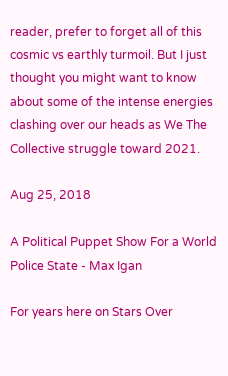reader, prefer to forget all of this cosmic vs earthly turmoil. But I just thought you might want to know about some of the intense energies clashing over our heads as We The Collective struggle toward 2021.

Aug 25, 2018

A Political Puppet Show For a World Police State - Max Igan

For years here on Stars Over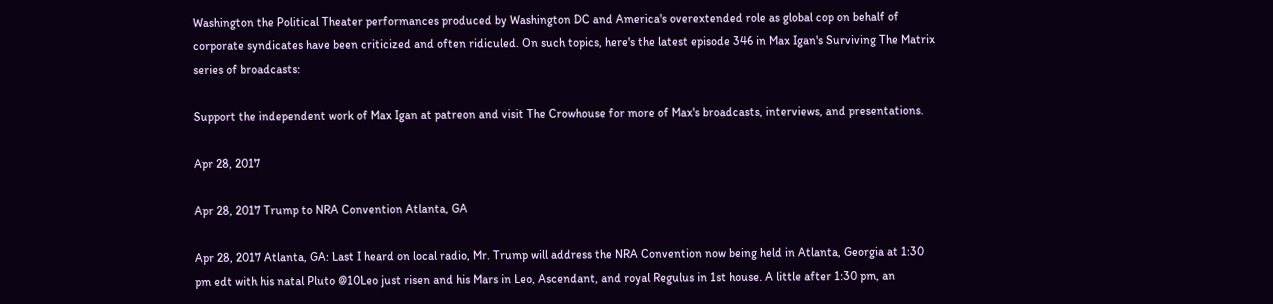Washington the Political Theater performances produced by Washington DC and America's overextended role as global cop on behalf of corporate syndicates have been criticized and often ridiculed. On such topics, here's the latest episode 346 in Max Igan's Surviving The Matrix series of broadcasts:

Support the independent work of Max Igan at patreon and visit The Crowhouse for more of Max's broadcasts, interviews, and presentations.

Apr 28, 2017

Apr 28, 2017 Trump to NRA Convention Atlanta, GA

Apr 28, 2017 Atlanta, GA: Last I heard on local radio, Mr. Trump will address the NRA Convention now being held in Atlanta, Georgia at 1:30 pm edt with his natal Pluto @10Leo just risen and his Mars in Leo, Ascendant, and royal Regulus in 1st house. A little after 1:30 pm, an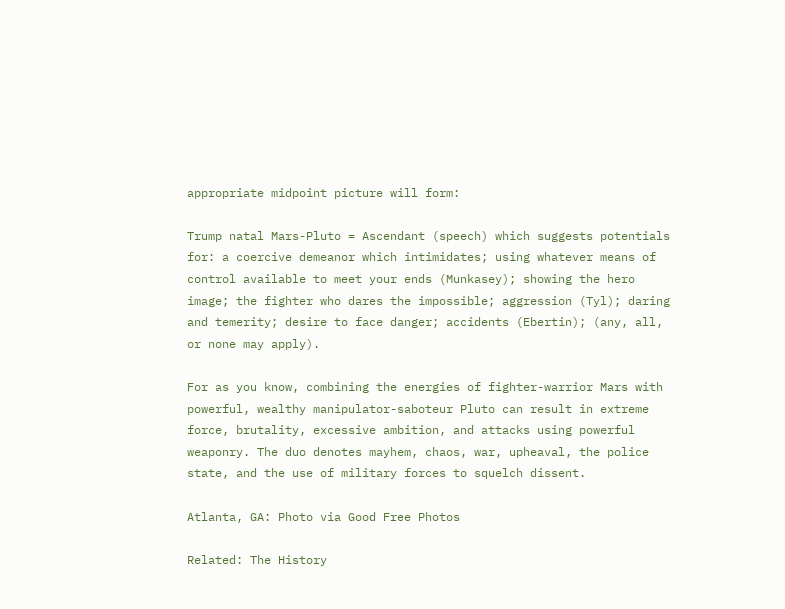appropriate midpoint picture will form:

Trump natal Mars-Pluto = Ascendant (speech) which suggests potentials for: a coercive demeanor which intimidates; using whatever means of control available to meet your ends (Munkasey); showing the hero image; the fighter who dares the impossible; aggression (Tyl); daring and temerity; desire to face danger; accidents (Ebertin); (any, all, or none may apply).

For as you know, combining the energies of fighter-warrior Mars with powerful, wealthy manipulator-saboteur Pluto can result in extreme force, brutality, excessive ambition, and attacks using powerful weaponry. The duo denotes mayhem, chaos, war, upheaval, the police state, and the use of military forces to squelch dissent.

Atlanta, GA: Photo via Good Free Photos

Related: The History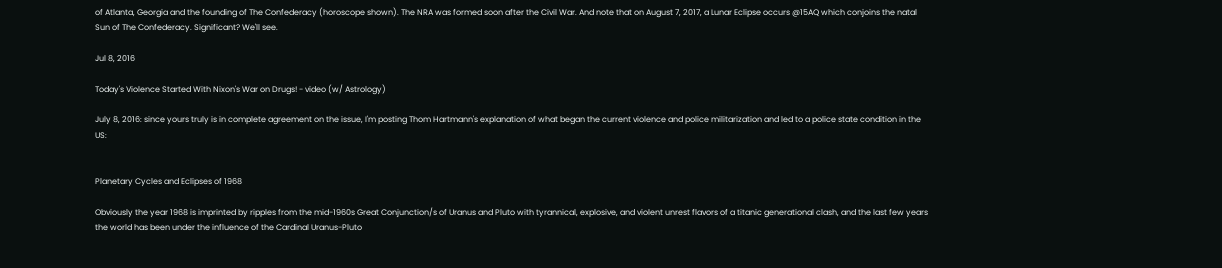of Atlanta, Georgia and the founding of The Confederacy (horoscope shown). The NRA was formed soon after the Civil War. And note that on August 7, 2017, a Lunar Eclipse occurs @15AQ which conjoins the natal Sun of The Confederacy. Significant? We'll see.

Jul 8, 2016

Today's Violence Started With Nixon's War on Drugs! - video (w/ Astrology)

July 8, 2016: since yours truly is in complete agreement on the issue, I'm posting Thom Hartmann's explanation of what began the current violence and police militarization and led to a police state condition in the US:


Planetary Cycles and Eclipses of 1968

Obviously the year 1968 is imprinted by ripples from the mid-1960s Great Conjunction/s of Uranus and Pluto with tyrannical, explosive, and violent unrest flavors of a titanic generational clash, and the last few years the world has been under the influence of the Cardinal Uranus-Pluto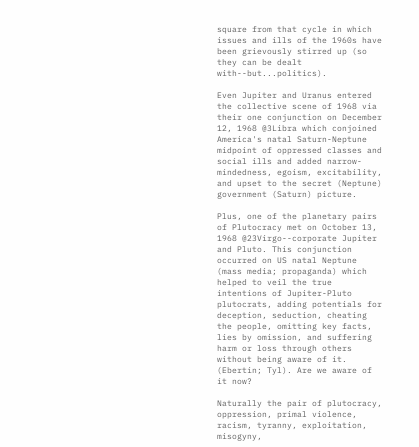square from that cycle in which issues and ills of the 1960s have been grievously stirred up (so they can be dealt with--but...politics).

Even Jupiter and Uranus entered the collective scene of 1968 via their one conjunction on December 12, 1968 @3Libra which conjoined America's natal Saturn-Neptune midpoint of oppressed classes and social ills and added narrow-mindedness, egoism, excitability, and upset to the secret (Neptune) government (Saturn) picture.

Plus, one of the planetary pairs of Plutocracy met on October 13, 1968 @23Virgo--corporate Jupiter and Pluto. This conjunction occurred on US natal Neptune (mass media; propaganda) which helped to veil the true intentions of Jupiter-Pluto plutocrats, adding potentials for deception, seduction, cheating the people, omitting key facts, lies by omission, and suffering harm or loss through others without being aware of it. (Ebertin; Tyl). Are we aware of it now?

Naturally the pair of plutocracy, oppression, primal violence, racism, tyranny, exploitation, misogyny,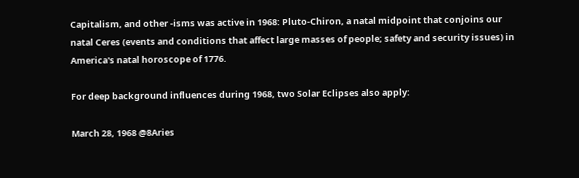Capitalism, and other -isms was active in 1968: Pluto-Chiron, a natal midpoint that conjoins our natal Ceres (events and conditions that affect large masses of people; safety and security issues) in America's natal horoscope of 1776.

For deep background influences during 1968, two Solar Eclipses also apply:

March 28, 1968 @8Aries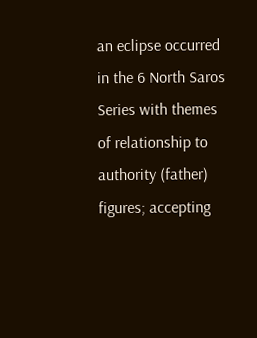an eclipse occurred in the 6 North Saros Series with themes of relationship to authority (father) figures; accepting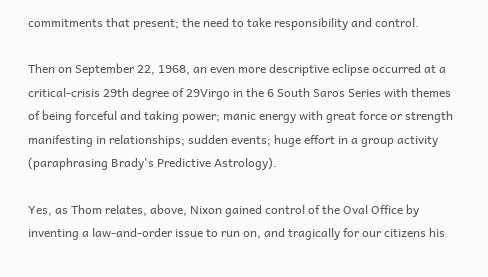commitments that present; the need to take responsibility and control.

Then on September 22, 1968, an even more descriptive eclipse occurred at a critical-crisis 29th degree of 29Virgo in the 6 South Saros Series with themes of being forceful and taking power; manic energy with great force or strength manifesting in relationships; sudden events; huge effort in a group activity (paraphrasing Brady's Predictive Astrology).

Yes, as Thom relates, above, Nixon gained control of the Oval Office by inventing a law-and-order issue to run on, and tragically for our citizens his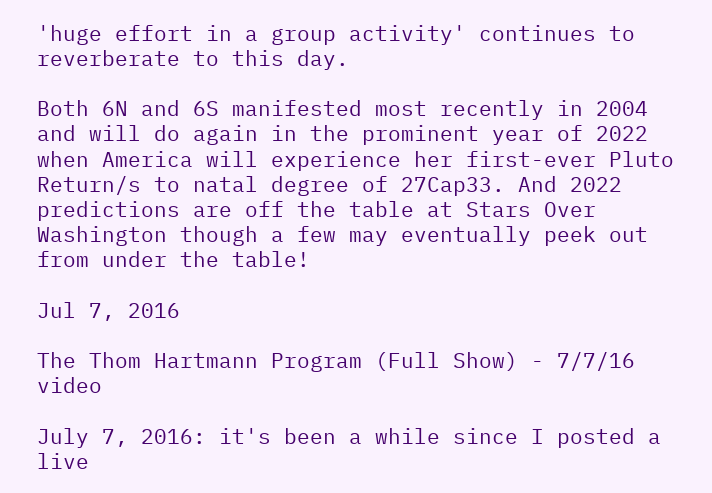'huge effort in a group activity' continues to reverberate to this day.

Both 6N and 6S manifested most recently in 2004 and will do again in the prominent year of 2022 when America will experience her first-ever Pluto Return/s to natal degree of 27Cap33. And 2022 predictions are off the table at Stars Over Washington though a few may eventually peek out from under the table!

Jul 7, 2016

The Thom Hartmann Program (Full Show) - 7/7/16 video

July 7, 2016: it's been a while since I posted a live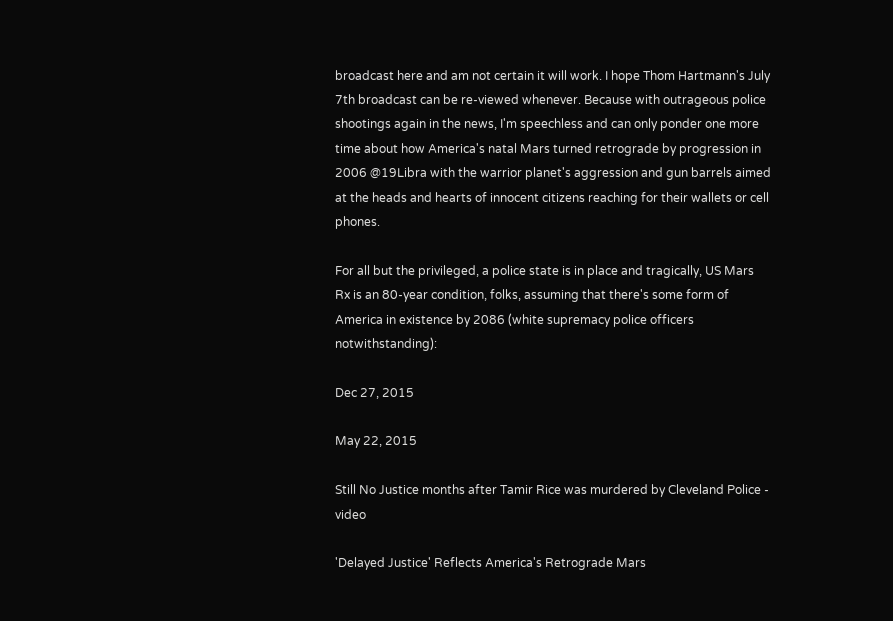broadcast here and am not certain it will work. I hope Thom Hartmann's July 7th broadcast can be re-viewed whenever. Because with outrageous police shootings again in the news, I'm speechless and can only ponder one more time about how America's natal Mars turned retrograde by progression in 2006 @19Libra with the warrior planet's aggression and gun barrels aimed at the heads and hearts of innocent citizens reaching for their wallets or cell phones.

For all but the privileged, a police state is in place and tragically, US Mars Rx is an 80-year condition, folks, assuming that there's some form of America in existence by 2086 (white supremacy police officers notwithstanding):

Dec 27, 2015

May 22, 2015

Still No Justice months after Tamir Rice was murdered by Cleveland Police - video

'Delayed Justice' Reflects America's Retrograde Mars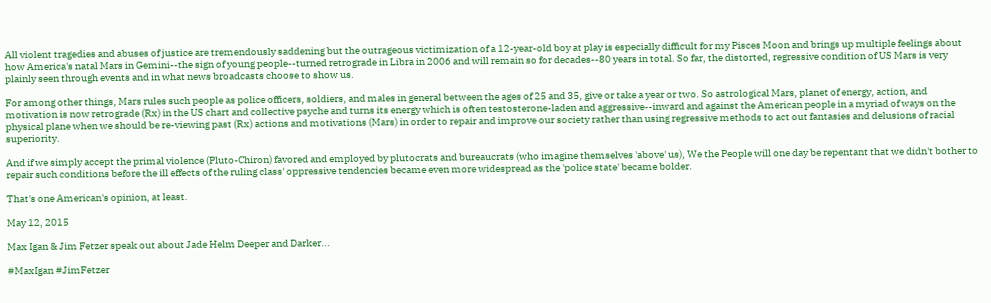All violent tragedies and abuses of justice are tremendously saddening but the outrageous victimization of a 12-year-old boy at play is especially difficult for my Pisces Moon and brings up multiple feelings about how America's natal Mars in Gemini--the sign of young people--turned retrograde in Libra in 2006 and will remain so for decades--80 years in total. So far, the distorted, regressive condition of US Mars is very plainly seen through events and in what news broadcasts choose to show us.

For among other things, Mars rules such people as police officers, soldiers, and males in general between the ages of 25 and 35, give or take a year or two. So astrological Mars, planet of energy, action, and motivation is now retrograde (Rx) in the US chart and collective psyche and turns its energy which is often testosterone-laden and aggressive--inward and against the American people in a myriad of ways on the physical plane when we should be re-viewing past (Rx) actions and motivations (Mars) in order to repair and improve our society rather than using regressive methods to act out fantasies and delusions of racial superiority.

And if we simply accept the primal violence (Pluto-Chiron) favored and employed by plutocrats and bureaucrats (who imagine themselves 'above' us), We the People will one day be repentant that we didn't bother to repair such conditions before the ill effects of the ruling class' oppressive tendencies became even more widespread as the 'police state' became bolder.

That's one American's opinion, at least.

May 12, 2015

Max Igan & Jim Fetzer speak out about Jade Helm Deeper and Darker...

#MaxIgan #JimFetzer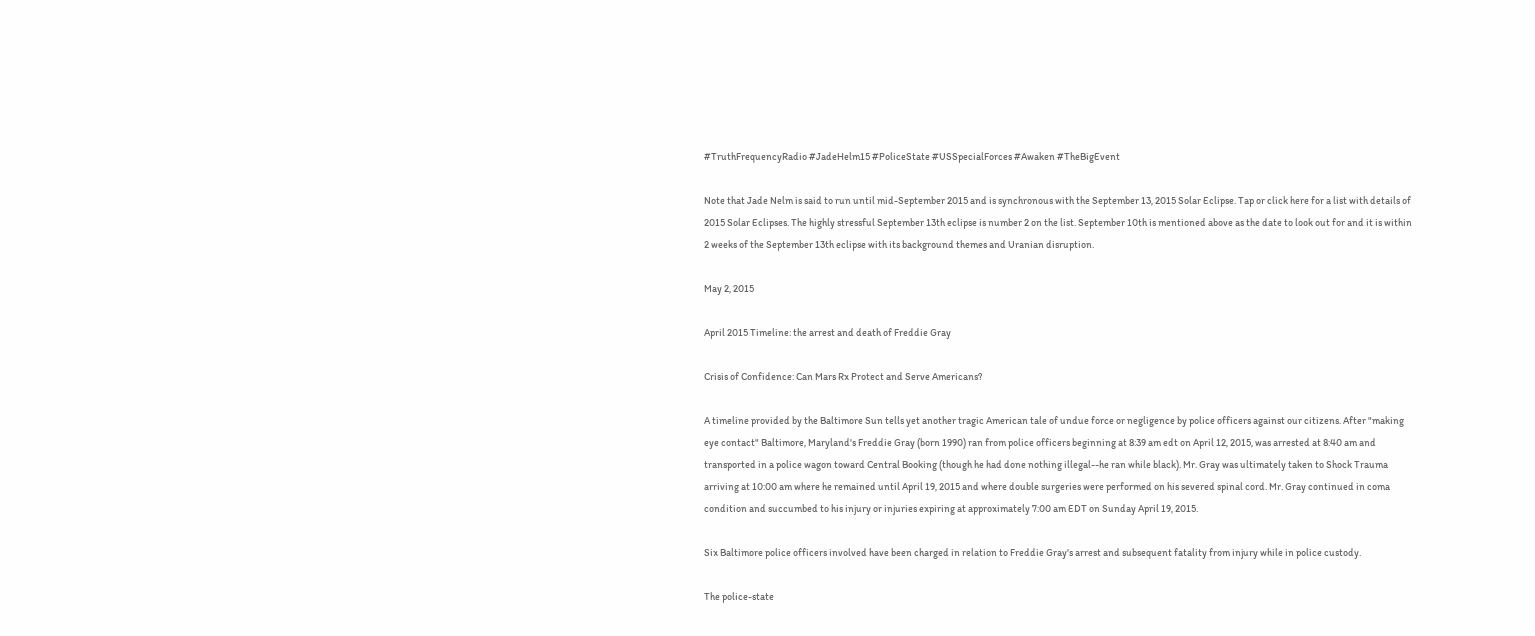#TruthFrequencyRadio #JadeHelm15 #PoliceState #USSpecialForces #Awaken #TheBigEvent

Note that Jade Nelm is said to run until mid-September 2015 and is synchronous with the September 13, 2015 Solar Eclipse. Tap or click here for a list with details of 2015 Solar Eclipses. The highly stressful September 13th eclipse is number 2 on the list. September 10th is mentioned above as the date to look out for and it is within 2 weeks of the September 13th eclipse with its background themes and Uranian disruption.

May 2, 2015

April 2015 Timeline: the arrest and death of Freddie Gray

Crisis of Confidence: Can Mars Rx Protect and Serve Americans?

A timeline provided by the Baltimore Sun tells yet another tragic American tale of undue force or negligence by police officers against our citizens. After "making eye contact" Baltimore, Maryland's Freddie Gray (born 1990) ran from police officers beginning at 8:39 am edt on April 12, 2015, was arrested at 8:40 am and transported in a police wagon toward Central Booking (though he had done nothing illegal--he ran while black). Mr. Gray was ultimately taken to Shock Trauma arriving at 10:00 am where he remained until April 19, 2015 and where double surgeries were performed on his severed spinal cord. Mr. Gray continued in coma condition and succumbed to his injury or injuries expiring at approximately 7:00 am EDT on Sunday April 19, 2015.

Six Baltimore police officers involved have been charged in relation to Freddie Gray's arrest and subsequent fatality from injury while in police custody.

The police-state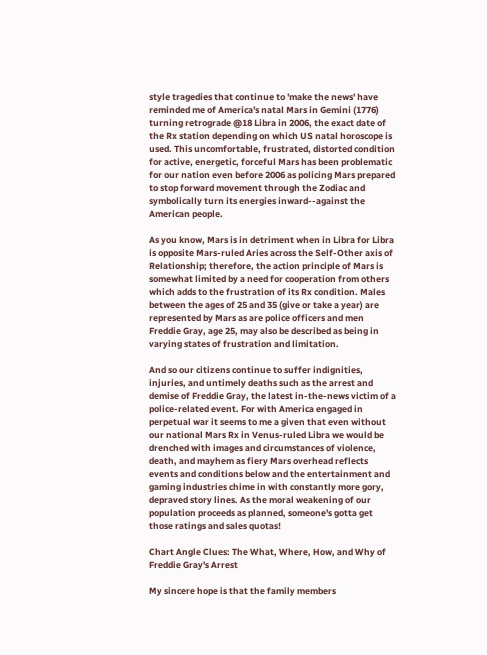style tragedies that continue to 'make the news' have reminded me of America's natal Mars in Gemini (1776) turning retrograde @18 Libra in 2006, the exact date of the Rx station depending on which US natal horoscope is used. This uncomfortable, frustrated, distorted condition for active, energetic, forceful Mars has been problematic for our nation even before 2006 as policing Mars prepared to stop forward movement through the Zodiac and symbolically turn its energies inward--against the American people.

As you know, Mars is in detriment when in Libra for Libra is opposite Mars-ruled Aries across the Self-Other axis of Relationship; therefore, the action principle of Mars is somewhat limited by a need for cooperation from others which adds to the frustration of its Rx condition. Males between the ages of 25 and 35 (give or take a year) are represented by Mars as are police officers and men Freddie Gray, age 25, may also be described as being in varying states of frustration and limitation.

And so our citizens continue to suffer indignities, injuries, and untimely deaths such as the arrest and demise of Freddie Gray, the latest in-the-news victim of a police-related event. For with America engaged in perpetual war it seems to me a given that even without our national Mars Rx in Venus-ruled Libra we would be drenched with images and circumstances of violence, death, and mayhem as fiery Mars overhead reflects events and conditions below and the entertainment and gaming industries chime in with constantly more gory, depraved story lines. As the moral weakening of our population proceeds as planned, someone's gotta get those ratings and sales quotas!

Chart Angle Clues: The What, Where, How, and Why of Freddie Gray's Arrest

My sincere hope is that the family members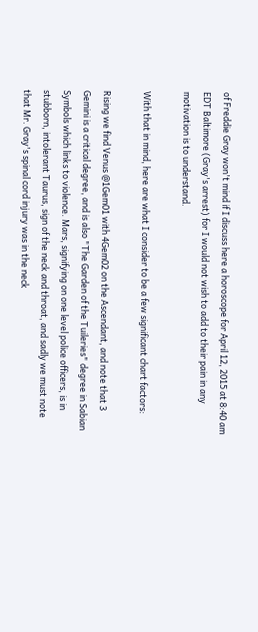of Freddie Gray won't mind if I discuss here a horoscope for April 12, 2015 at 8:40 am EDT Baltimore (Gray's arrest) for I would not wish to add to their pain in any motivation is to understand.

With that in mind, here are what I consider to be a few significant chart factors:

Rising we find Venus @1Gem01 with 4Gem02 on the Ascendant, and note that 3 Gemini is a critical degree, and is also "The Garden of the Tuileries" degree in Sabian Symbols which links to violence. Mars, signifying on one level police officers, is in stubborn, intolerant Taurus, sign of the neck and throat, and sadly we must note that Mr. Gray's spinal cord injury was in the neck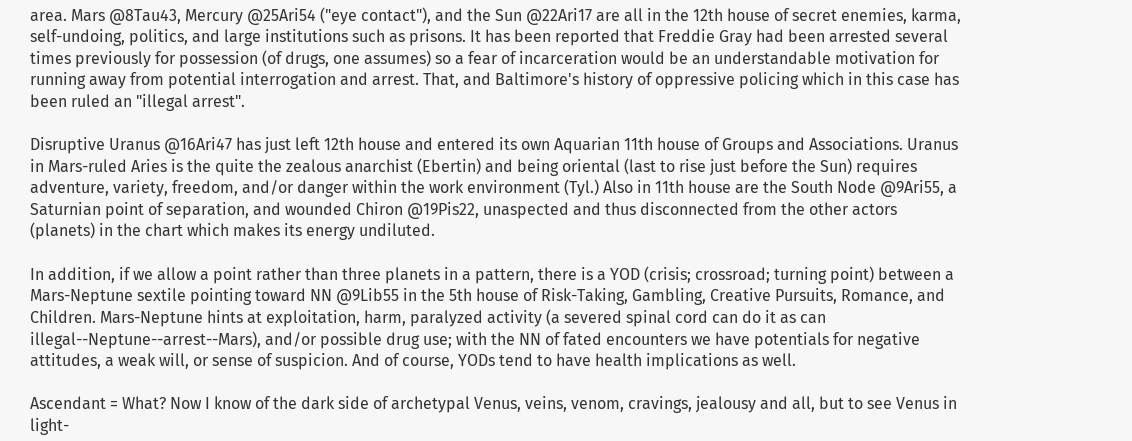area. Mars @8Tau43, Mercury @25Ari54 ("eye contact"), and the Sun @22Ari17 are all in the 12th house of secret enemies, karma, self-undoing, politics, and large institutions such as prisons. It has been reported that Freddie Gray had been arrested several times previously for possession (of drugs, one assumes) so a fear of incarceration would be an understandable motivation for running away from potential interrogation and arrest. That, and Baltimore's history of oppressive policing which in this case has been ruled an "illegal arrest".

Disruptive Uranus @16Ari47 has just left 12th house and entered its own Aquarian 11th house of Groups and Associations. Uranus in Mars-ruled Aries is the quite the zealous anarchist (Ebertin) and being oriental (last to rise just before the Sun) requires adventure, variety, freedom, and/or danger within the work environment (Tyl.) Also in 11th house are the South Node @9Ari55, a Saturnian point of separation, and wounded Chiron @19Pis22, unaspected and thus disconnected from the other actors (planets) in the chart which makes its energy undiluted.

In addition, if we allow a point rather than three planets in a pattern, there is a YOD (crisis; crossroad; turning point) between a Mars-Neptune sextile pointing toward NN @9Lib55 in the 5th house of Risk-Taking, Gambling, Creative Pursuits, Romance, and Children. Mars-Neptune hints at exploitation, harm, paralyzed activity (a severed spinal cord can do it as can illegal--Neptune--arrest--Mars), and/or possible drug use; with the NN of fated encounters we have potentials for negative attitudes, a weak will, or sense of suspicion. And of course, YODs tend to have health implications as well.

Ascendant = What? Now I know of the dark side of archetypal Venus, veins, venom, cravings, jealousy and all, but to see Venus in light-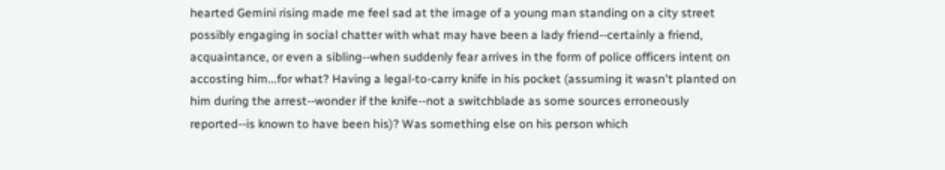hearted Gemini rising made me feel sad at the image of a young man standing on a city street possibly engaging in social chatter with what may have been a lady friend--certainly a friend, acquaintance, or even a sibling--when suddenly fear arrives in the form of police officers intent on accosting him...for what? Having a legal-to-carry knife in his pocket (assuming it wasn't planted on him during the arrest--wonder if the knife--not a switchblade as some sources erroneously reported--is known to have been his)? Was something else on his person which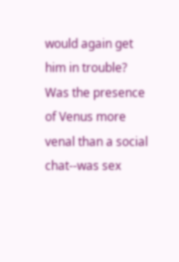would again get him in trouble? Was the presence of Venus more venal than a social chat--was sex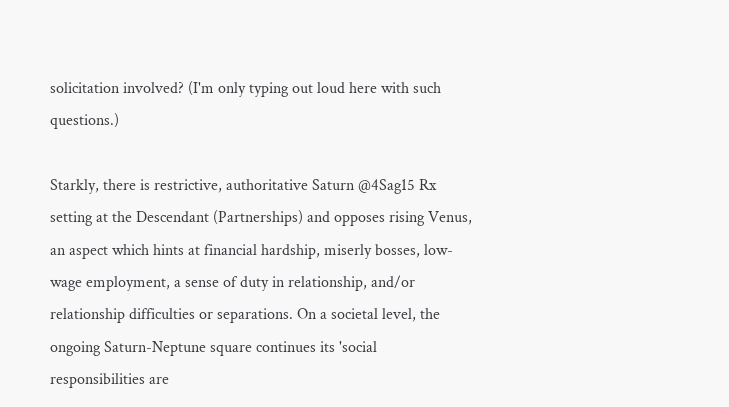solicitation involved? (I'm only typing out loud here with such questions.)

Starkly, there is restrictive, authoritative Saturn @4Sag15 Rx setting at the Descendant (Partnerships) and opposes rising Venus, an aspect which hints at financial hardship, miserly bosses, low-wage employment, a sense of duty in relationship, and/or relationship difficulties or separations. On a societal level, the ongoing Saturn-Neptune square continues its 'social responsibilities are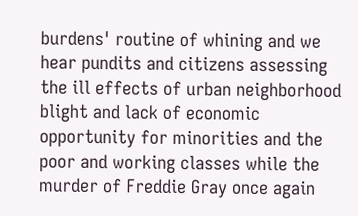burdens' routine of whining and we hear pundits and citizens assessing the ill effects of urban neighborhood blight and lack of economic opportunity for minorities and the poor and working classes while the murder of Freddie Gray once again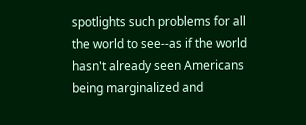spotlights such problems for all the world to see--as if the world hasn't already seen Americans being marginalized and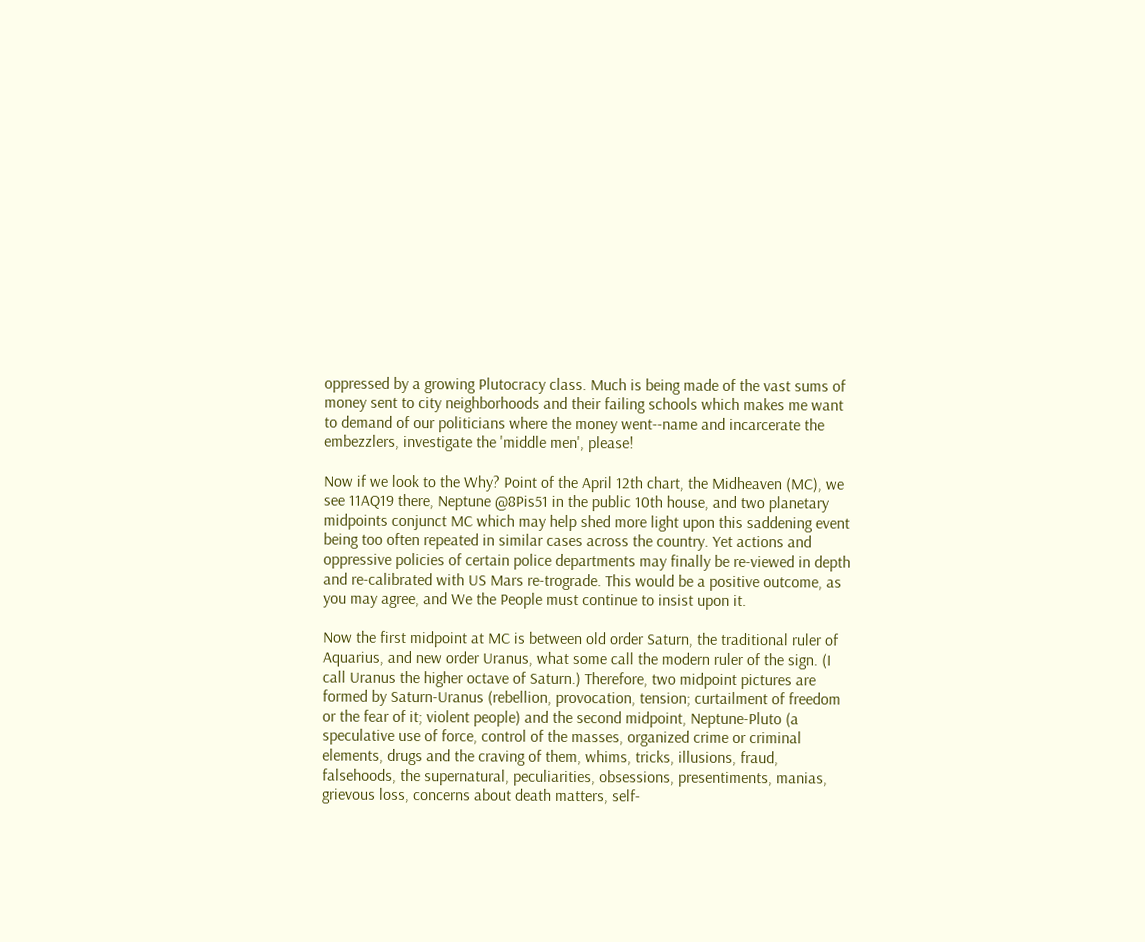oppressed by a growing Plutocracy class. Much is being made of the vast sums of money sent to city neighborhoods and their failing schools which makes me want to demand of our politicians where the money went--name and incarcerate the embezzlers, investigate the 'middle men', please!

Now if we look to the Why? Point of the April 12th chart, the Midheaven (MC), we see 11AQ19 there, Neptune @8Pis51 in the public 10th house, and two planetary midpoints conjunct MC which may help shed more light upon this saddening event being too often repeated in similar cases across the country. Yet actions and oppressive policies of certain police departments may finally be re-viewed in depth and re-calibrated with US Mars re-trograde. This would be a positive outcome, as you may agree, and We the People must continue to insist upon it.

Now the first midpoint at MC is between old order Saturn, the traditional ruler of Aquarius, and new order Uranus, what some call the modern ruler of the sign. (I call Uranus the higher octave of Saturn.) Therefore, two midpoint pictures are formed by Saturn-Uranus (rebellion, provocation, tension; curtailment of freedom or the fear of it; violent people) and the second midpoint, Neptune-Pluto (a speculative use of force, control of the masses, organized crime or criminal elements, drugs and the craving of them, whims, tricks, illusions, fraud, falsehoods, the supernatural, peculiarities, obsessions, presentiments, manias, grievous loss, concerns about death matters, self-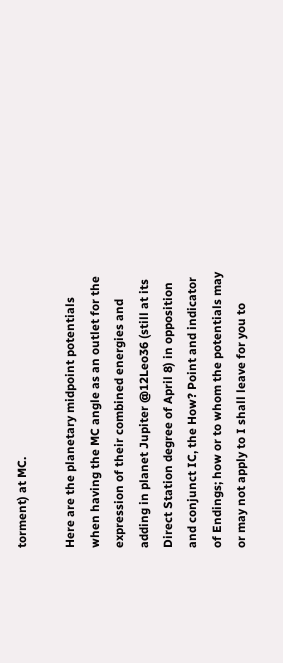torment) at MC.

Here are the planetary midpoint potentials when having the MC angle as an outlet for the expression of their combined energies and adding in planet Jupiter @12Leo36 (still at its Direct Station degree of April 8) in opposition and conjunct IC, the How? Point and indicator of Endings; how or to whom the potentials may or may not apply to I shall leave for you to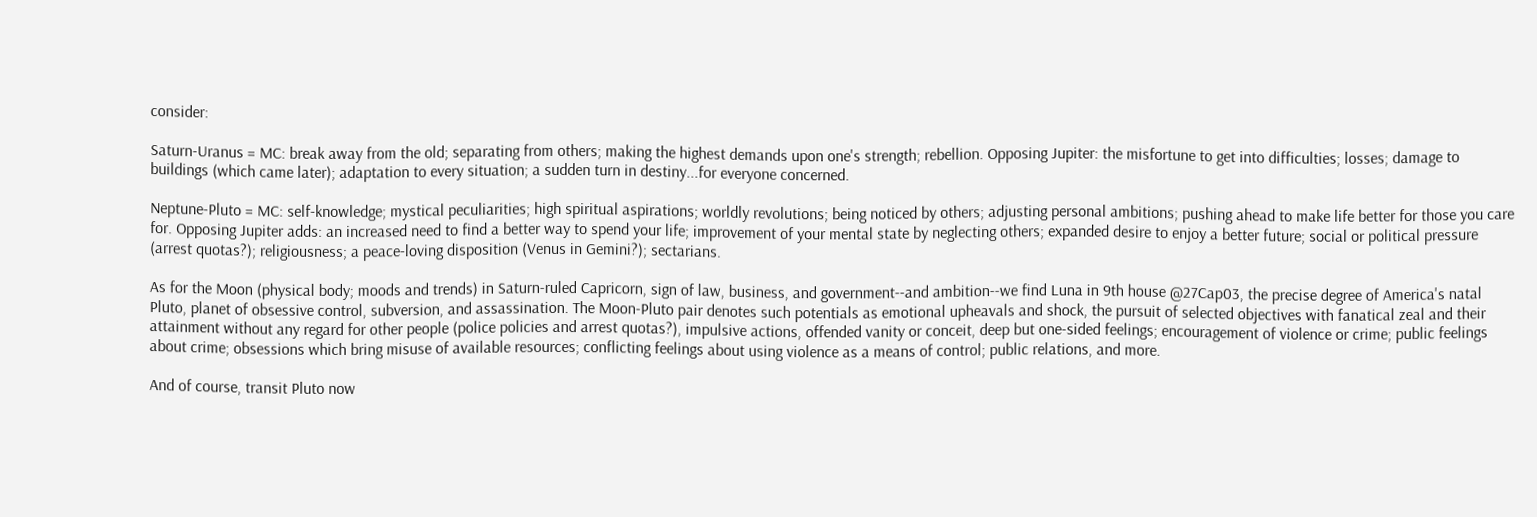consider:

Saturn-Uranus = MC: break away from the old; separating from others; making the highest demands upon one's strength; rebellion. Opposing Jupiter: the misfortune to get into difficulties; losses; damage to buildings (which came later); adaptation to every situation; a sudden turn in destiny...for everyone concerned.

Neptune-Pluto = MC: self-knowledge; mystical peculiarities; high spiritual aspirations; worldly revolutions; being noticed by others; adjusting personal ambitions; pushing ahead to make life better for those you care for. Opposing Jupiter adds: an increased need to find a better way to spend your life; improvement of your mental state by neglecting others; expanded desire to enjoy a better future; social or political pressure (arrest quotas?); religiousness; a peace-loving disposition (Venus in Gemini?); sectarians.

As for the Moon (physical body; moods and trends) in Saturn-ruled Capricorn, sign of law, business, and government--and ambition--we find Luna in 9th house @27Cap03, the precise degree of America's natal Pluto, planet of obsessive control, subversion, and assassination. The Moon-Pluto pair denotes such potentials as emotional upheavals and shock, the pursuit of selected objectives with fanatical zeal and their attainment without any regard for other people (police policies and arrest quotas?), impulsive actions, offended vanity or conceit, deep but one-sided feelings; encouragement of violence or crime; public feelings about crime; obsessions which bring misuse of available resources; conflicting feelings about using violence as a means of control; public relations, and more.

And of course, transit Pluto now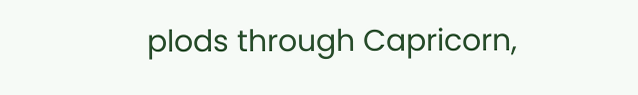plods through Capricorn,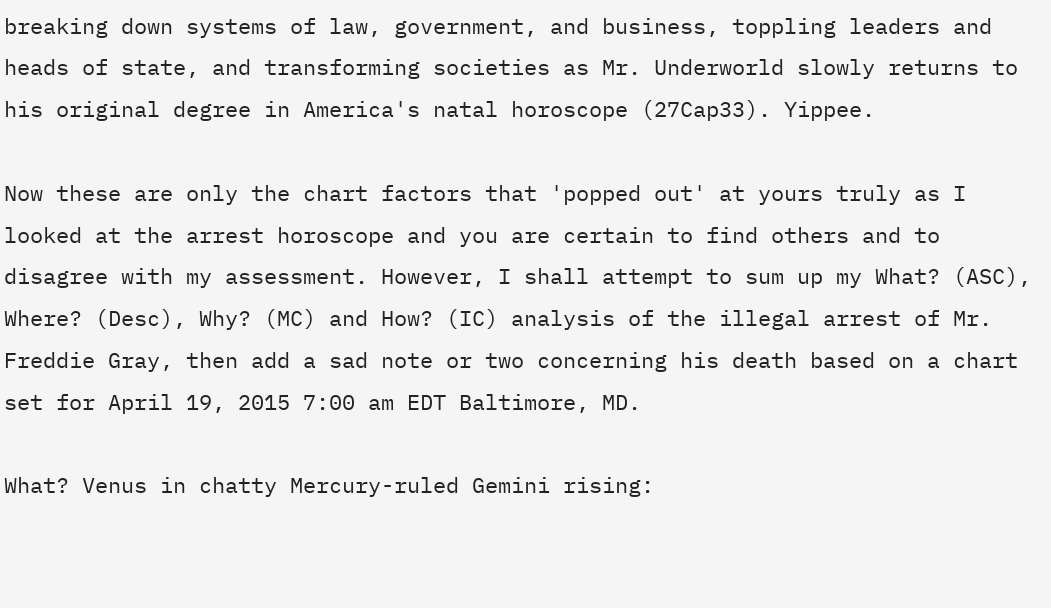breaking down systems of law, government, and business, toppling leaders and heads of state, and transforming societies as Mr. Underworld slowly returns to his original degree in America's natal horoscope (27Cap33). Yippee.

Now these are only the chart factors that 'popped out' at yours truly as I looked at the arrest horoscope and you are certain to find others and to disagree with my assessment. However, I shall attempt to sum up my What? (ASC), Where? (Desc), Why? (MC) and How? (IC) analysis of the illegal arrest of Mr. Freddie Gray, then add a sad note or two concerning his death based on a chart set for April 19, 2015 7:00 am EDT Baltimore, MD.

What? Venus in chatty Mercury-ruled Gemini rising: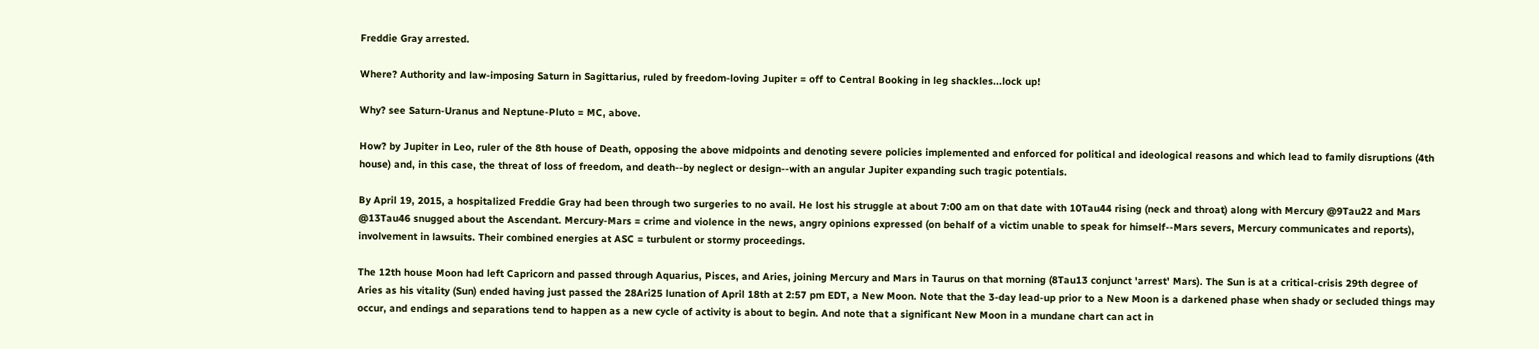Freddie Gray arrested.

Where? Authority and law-imposing Saturn in Sagittarius, ruled by freedom-loving Jupiter = off to Central Booking in leg shackles...lock up!

Why? see Saturn-Uranus and Neptune-Pluto = MC, above.

How? by Jupiter in Leo, ruler of the 8th house of Death, opposing the above midpoints and denoting severe policies implemented and enforced for political and ideological reasons and which lead to family disruptions (4th house) and, in this case, the threat of loss of freedom, and death--by neglect or design--with an angular Jupiter expanding such tragic potentials.

By April 19, 2015, a hospitalized Freddie Gray had been through two surgeries to no avail. He lost his struggle at about 7:00 am on that date with 10Tau44 rising (neck and throat) along with Mercury @9Tau22 and Mars @13Tau46 snugged about the Ascendant. Mercury-Mars = crime and violence in the news, angry opinions expressed (on behalf of a victim unable to speak for himself--Mars severs, Mercury communicates and reports), involvement in lawsuits. Their combined energies at ASC = turbulent or stormy proceedings.

The 12th house Moon had left Capricorn and passed through Aquarius, Pisces, and Aries, joining Mercury and Mars in Taurus on that morning (8Tau13 conjunct 'arrest' Mars). The Sun is at a critical-crisis 29th degree of Aries as his vitality (Sun) ended having just passed the 28Ari25 lunation of April 18th at 2:57 pm EDT, a New Moon. Note that the 3-day lead-up prior to a New Moon is a darkened phase when shady or secluded things may occur, and endings and separations tend to happen as a new cycle of activity is about to begin. And note that a significant New Moon in a mundane chart can act in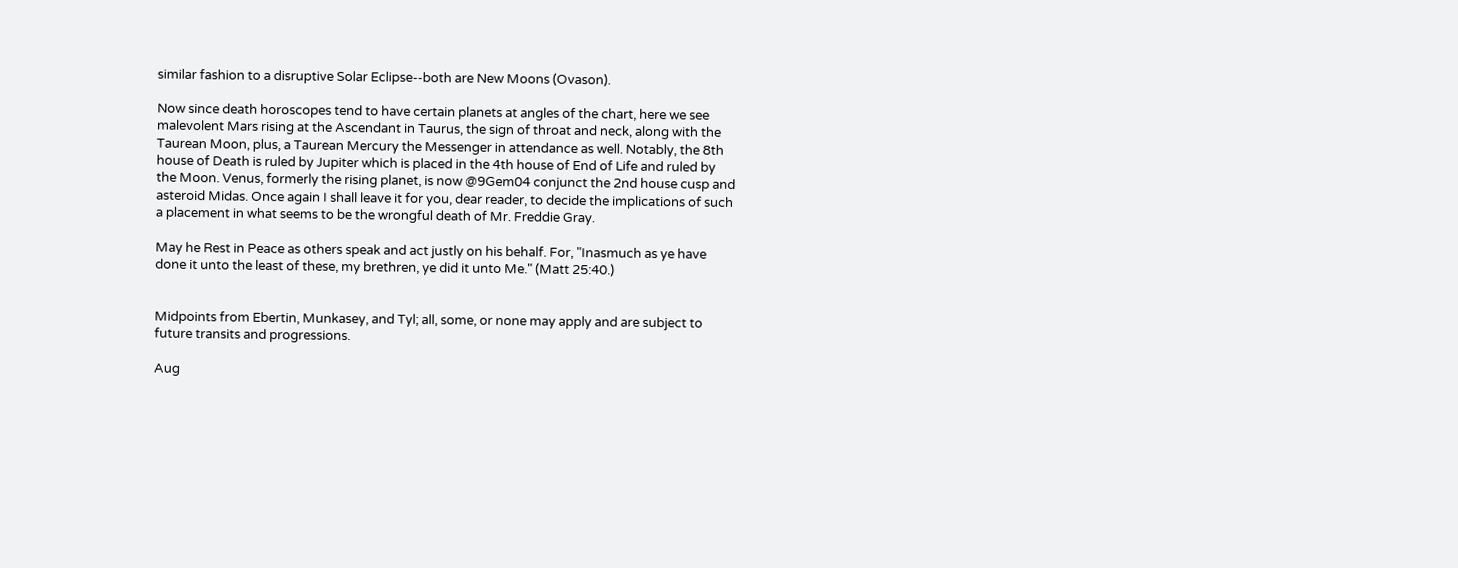similar fashion to a disruptive Solar Eclipse--both are New Moons (Ovason).

Now since death horoscopes tend to have certain planets at angles of the chart, here we see malevolent Mars rising at the Ascendant in Taurus, the sign of throat and neck, along with the Taurean Moon, plus, a Taurean Mercury the Messenger in attendance as well. Notably, the 8th house of Death is ruled by Jupiter which is placed in the 4th house of End of Life and ruled by the Moon. Venus, formerly the rising planet, is now @9Gem04 conjunct the 2nd house cusp and asteroid Midas. Once again I shall leave it for you, dear reader, to decide the implications of such a placement in what seems to be the wrongful death of Mr. Freddie Gray.

May he Rest in Peace as others speak and act justly on his behalf. For, "Inasmuch as ye have done it unto the least of these, my brethren, ye did it unto Me." (Matt 25:40.)


Midpoints from Ebertin, Munkasey, and Tyl; all, some, or none may apply and are subject to future transits and progressions.

Aug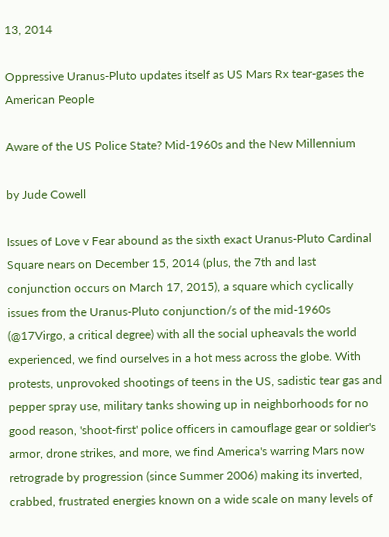13, 2014

Oppressive Uranus-Pluto updates itself as US Mars Rx tear-gases the American People

Aware of the US Police State? Mid-1960s and the New Millennium

by Jude Cowell

Issues of Love v Fear abound as the sixth exact Uranus-Pluto Cardinal Square nears on December 15, 2014 (plus, the 7th and last conjunction occurs on March 17, 2015), a square which cyclically issues from the Uranus-Pluto conjunction/s of the mid-1960s (@17Virgo, a critical degree) with all the social upheavals the world experienced, we find ourselves in a hot mess across the globe. With protests, unprovoked shootings of teens in the US, sadistic tear gas and pepper spray use, military tanks showing up in neighborhoods for no good reason, 'shoot-first' police officers in camouflage gear or soldier's armor, drone strikes, and more, we find America's warring Mars now retrograde by progression (since Summer 2006) making its inverted, crabbed, frustrated energies known on a wide scale on many levels of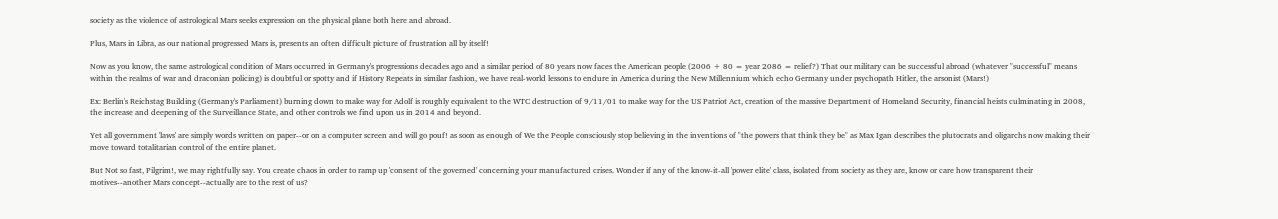society as the violence of astrological Mars seeks expression on the physical plane both here and abroad.

Plus, Mars in Libra, as our national progressed Mars is, presents an often difficult picture of frustration all by itself!

Now as you know, the same astrological condition of Mars occurred in Germany's progressions decades ago and a similar period of 80 years now faces the American people (2006 + 80 = year 2086 = relief?) That our military can be successful abroad (whatever "successful" means within the realms of war and draconian policing) is doubtful or spotty and if History Repeats in similar fashion, we have real-world lessons to endure in America during the New Millennium which echo Germany under psychopath Hitler, the arsonist (Mars!)

Ex: Berlin's Reichstag Building (Germany's Parliament) burning down to make way for Adolf is roughly equivalent to the WTC destruction of 9/11/01 to make way for the US Patriot Act, creation of the massive Department of Homeland Security, financial heists culminating in 2008, the increase and deepening of the Surveillance State, and other controls we find upon us in 2014 and beyond.

Yet all government 'laws' are simply words written on paper--or on a computer screen and will go pouf! as soon as enough of We the People consciously stop believing in the inventions of "the powers that think they be" as Max Igan describes the plutocrats and oligarchs now making their move toward totalitarian control of the entire planet.

But Not so fast, Pilgrim!, we may rightfully say. You create chaos in order to ramp up 'consent of the governed' concerning your manufactured crises. Wonder if any of the know-it-all 'power elite' class, isolated from society as they are, know or care how transparent their motives--another Mars concept--actually are to the rest of us?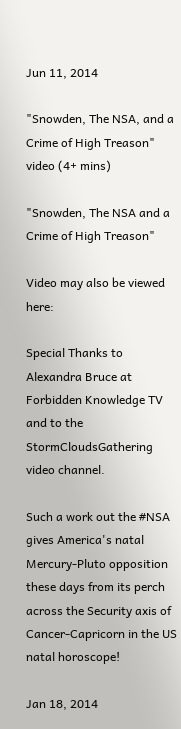Jun 11, 2014

"Snowden, The NSA, and a Crime of High Treason" video (4+ mins)

"Snowden, The NSA and a Crime of High Treason"

Video may also be viewed here:

Special Thanks to Alexandra Bruce at Forbidden Knowledge TV and to the StormCloudsGathering video channel.

Such a work out the #NSA gives America's natal Mercury-Pluto opposition these days from its perch across the Security axis of Cancer-Capricorn in the US natal horoscope!

Jan 18, 2014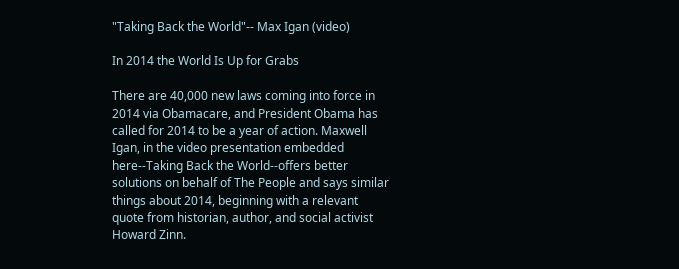"Taking Back the World"-- Max Igan (video)

In 2014 the World Is Up for Grabs

There are 40,000 new laws coming into force in 2014 via Obamacare, and President Obama has called for 2014 to be a year of action. Maxwell Igan, in the video presentation embedded here--Taking Back the World--offers better solutions on behalf of The People and says similar things about 2014, beginning with a relevant quote from historian, author, and social activist Howard Zinn.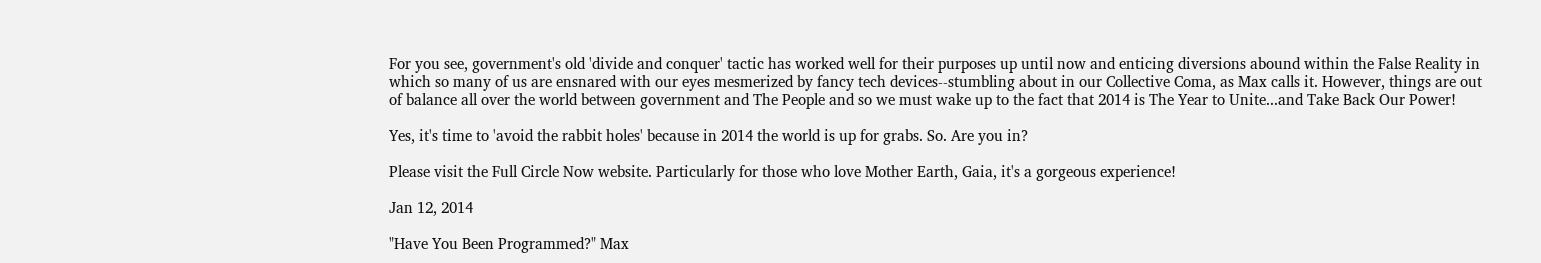For you see, government's old 'divide and conquer' tactic has worked well for their purposes up until now and enticing diversions abound within the False Reality in which so many of us are ensnared with our eyes mesmerized by fancy tech devices--stumbling about in our Collective Coma, as Max calls it. However, things are out of balance all over the world between government and The People and so we must wake up to the fact that 2014 is The Year to Unite...and Take Back Our Power!

Yes, it's time to 'avoid the rabbit holes' because in 2014 the world is up for grabs. So. Are you in?

Please visit the Full Circle Now website. Particularly for those who love Mother Earth, Gaia, it's a gorgeous experience!

Jan 12, 2014

"Have You Been Programmed?" Max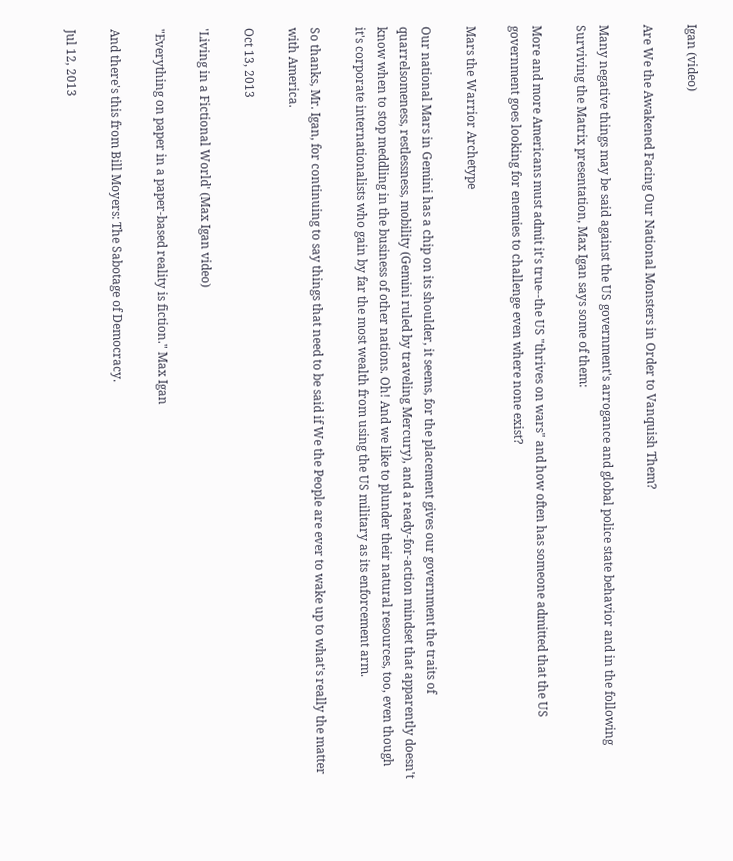Igan (video)

Are We the Awakened Facing Our National Monsters in Order to Vanquish Them?

Many negative things may be said against the US government's arrogance and global police state behavior and in the following Surviving the Matrix presentation, Max Igan says some of them:

More and more Americans must admit it's true--the US "thrives on wars" and how often has someone admitted that the US government goes looking for enemies to challenge even where none exist?

Mars the Warrior Archetype

Our national Mars in Gemini has a chip on its shoulder, it seems, for the placement gives our government the traits of quarrelsomeness, restlessness, mobility (Gemini ruled by traveling Mercury), and a ready-for-action mindset that apparently doesn't know when to stop meddling in the business of other nations. Oh! And we like to plunder their natural resources, too, even though it's corporate internationalists who gain by far the most wealth from using the US military as its enforcement arm.

So thanks, Mr. Igan, for continuing to say things that need to be said if We the People are ever to wake up to what's really the matter with America.

Oct 13, 2013

'Living in a Fictional World' (Max Igan video)

"Everything on paper in a paper-based reality is fiction." Max Igan

And there's this from Bill Moyers: The Sabotage of Democracy.

Jul 12, 2013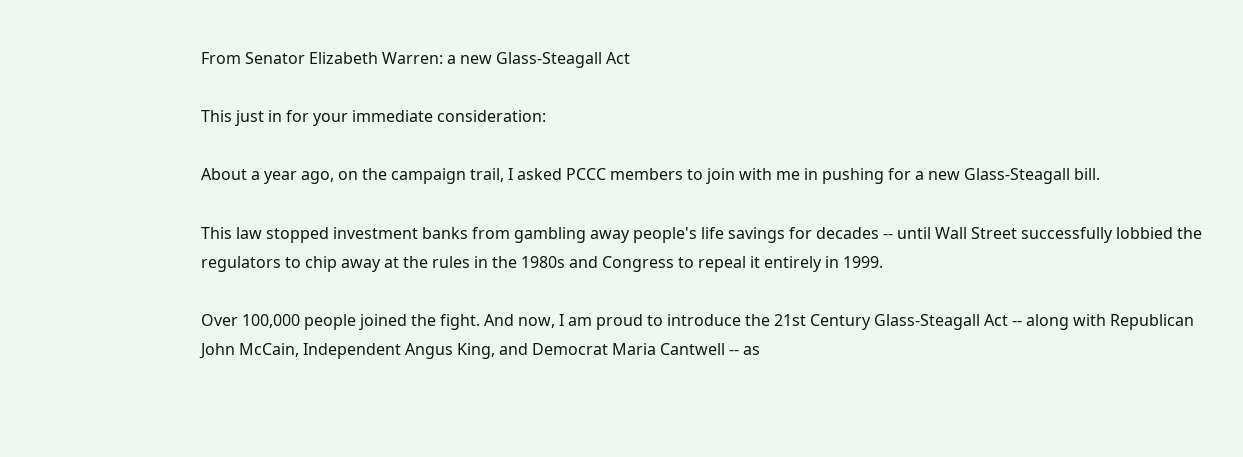From Senator Elizabeth Warren: a new Glass-Steagall Act

This just in for your immediate consideration:

About a year ago, on the campaign trail, I asked PCCC members to join with me in pushing for a new Glass-Steagall bill.

This law stopped investment banks from gambling away people's life savings for decades -- until Wall Street successfully lobbied the regulators to chip away at the rules in the 1980s and Congress to repeal it entirely in 1999.

Over 100,000 people joined the fight. And now, I am proud to introduce the 21st Century Glass-Steagall Act -- along with Republican John McCain, Independent Angus King, and Democrat Maria Cantwell -- as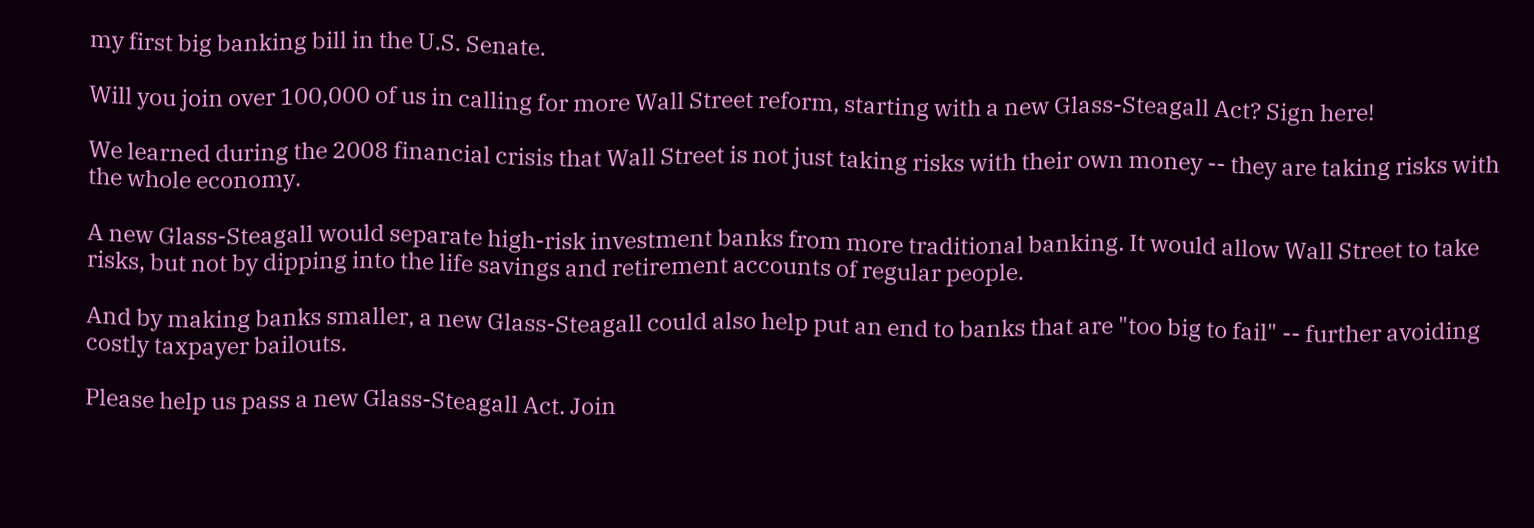my first big banking bill in the U.S. Senate.

Will you join over 100,000 of us in calling for more Wall Street reform, starting with a new Glass-Steagall Act? Sign here!

We learned during the 2008 financial crisis that Wall Street is not just taking risks with their own money -- they are taking risks with the whole economy.

A new Glass-Steagall would separate high-risk investment banks from more traditional banking. It would allow Wall Street to take risks, but not by dipping into the life savings and retirement accounts of regular people.

And by making banks smaller, a new Glass-Steagall could also help put an end to banks that are "too big to fail" -- further avoiding costly taxpayer bailouts.

Please help us pass a new Glass-Steagall Act. Join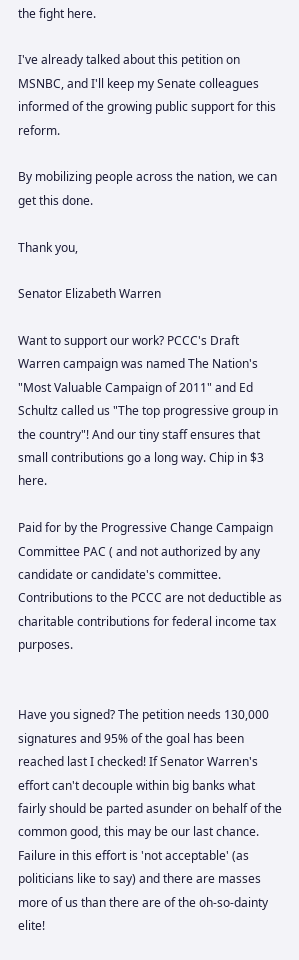the fight here.

I've already talked about this petition on MSNBC, and I'll keep my Senate colleagues informed of the growing public support for this reform.

By mobilizing people across the nation, we can get this done.

Thank you,

Senator Elizabeth Warren

Want to support our work? PCCC's Draft Warren campaign was named The Nation's "Most Valuable Campaign of 2011" and Ed Schultz called us "The top progressive group in the country"! And our tiny staff ensures that small contributions go a long way. Chip in $3 here.

Paid for by the Progressive Change Campaign Committee PAC ( and not authorized by any candidate or candidate's committee. Contributions to the PCCC are not deductible as charitable contributions for federal income tax purposes.


Have you signed? The petition needs 130,000 signatures and 95% of the goal has been reached last I checked! If Senator Warren's effort can't decouple within big banks what fairly should be parted asunder on behalf of the common good, this may be our last chance. Failure in this effort is 'not acceptable' (as politicians like to say) and there are masses more of us than there are of the oh-so-dainty elite!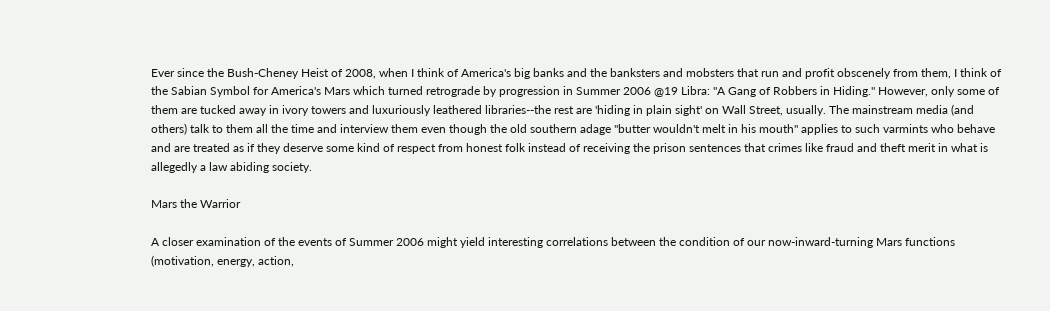Ever since the Bush-Cheney Heist of 2008, when I think of America's big banks and the banksters and mobsters that run and profit obscenely from them, I think of the Sabian Symbol for America's Mars which turned retrograde by progression in Summer 2006 @19 Libra: "A Gang of Robbers in Hiding." However, only some of them are tucked away in ivory towers and luxuriously leathered libraries--the rest are 'hiding in plain sight' on Wall Street, usually. The mainstream media (and others) talk to them all the time and interview them even though the old southern adage "butter wouldn't melt in his mouth" applies to such varmints who behave and are treated as if they deserve some kind of respect from honest folk instead of receiving the prison sentences that crimes like fraud and theft merit in what is allegedly a law abiding society.

Mars the Warrior

A closer examination of the events of Summer 2006 might yield interesting correlations between the condition of our now-inward-turning Mars functions (motivation, energy, action,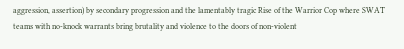aggression, assertion) by secondary progression and the lamentably tragic Rise of the Warrior Cop where SWAT teams with no-knock warrants bring brutality and violence to the doors of non-violent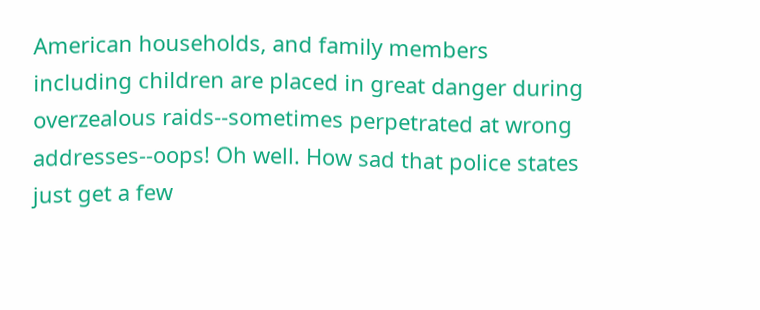American households, and family members including children are placed in great danger during overzealous raids--sometimes perpetrated at wrong addresses--oops! Oh well. How sad that police states just get a few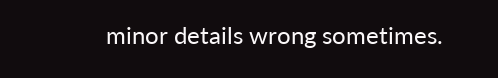minor details wrong sometimes.